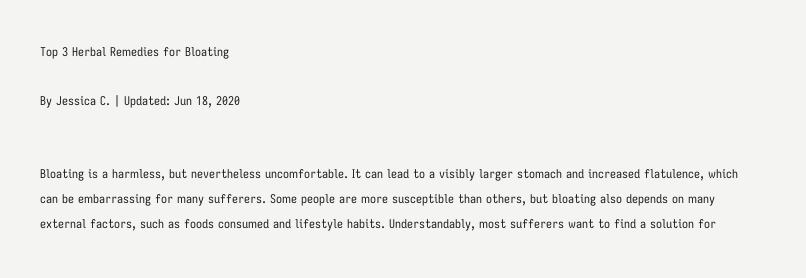Top 3 Herbal Remedies for Bloating

By Jessica C. | Updated: Jun 18, 2020


Bloating is a harmless, but nevertheless uncomfortable. It can lead to a visibly larger stomach and increased flatulence, which can be embarrassing for many sufferers. Some people are more susceptible than others, but bloating also depends on many external factors, such as foods consumed and lifestyle habits. Understandably, most sufferers want to find a solution for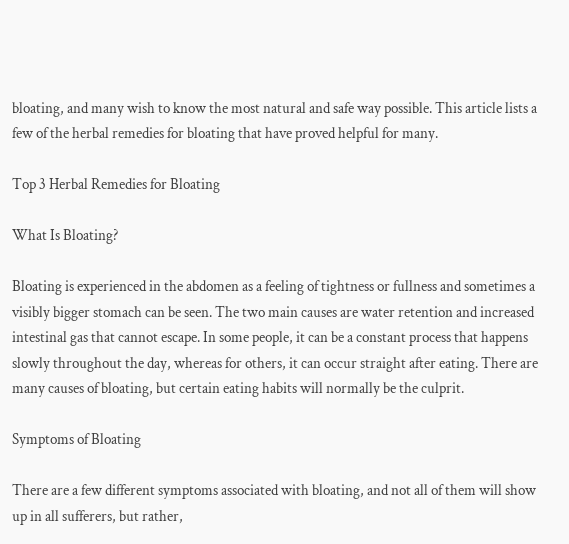bloating, and many wish to know the most natural and safe way possible. This article lists a few of the herbal remedies for bloating that have proved helpful for many.

Top 3 Herbal Remedies for Bloating

What Is Bloating?

Bloating is experienced in the abdomen as a feeling of tightness or fullness and sometimes a visibly bigger stomach can be seen. The two main causes are water retention and increased intestinal gas that cannot escape. In some people, it can be a constant process that happens slowly throughout the day, whereas for others, it can occur straight after eating. There are many causes of bloating, but certain eating habits will normally be the culprit.

Symptoms of Bloating

There are a few different symptoms associated with bloating, and not all of them will show up in all sufferers, but rather,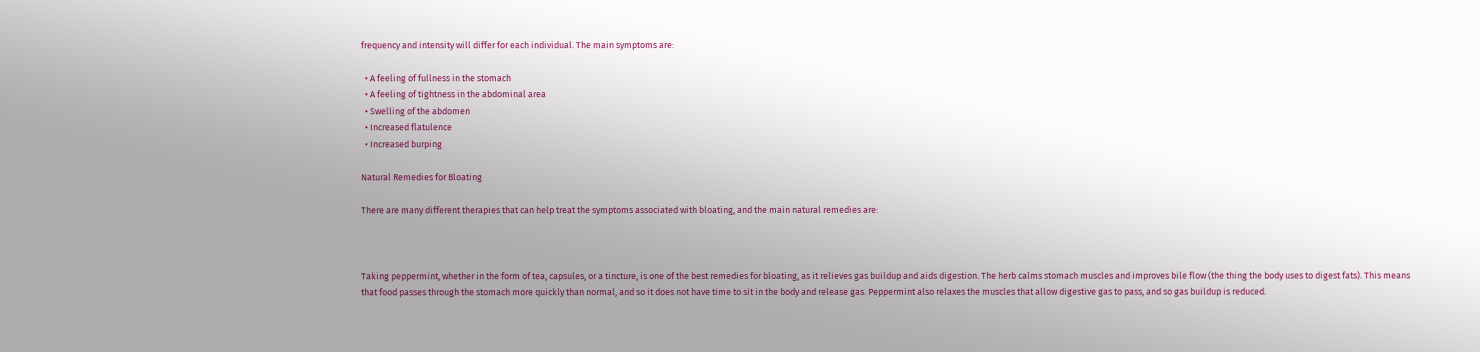frequency and intensity will differ for each individual. The main symptoms are:

  • A feeling of fullness in the stomach
  • A feeling of tightness in the abdominal area
  • Swelling of the abdomen
  • Increased flatulence
  • Increased burping

Natural Remedies for Bloating

There are many different therapies that can help treat the symptoms associated with bloating, and the main natural remedies are:



Taking peppermint, whether in the form of tea, capsules, or a tincture, is one of the best remedies for bloating, as it relieves gas buildup and aids digestion. The herb calms stomach muscles and improves bile flow (the thing the body uses to digest fats). This means that food passes through the stomach more quickly than normal, and so it does not have time to sit in the body and release gas. Peppermint also relaxes the muscles that allow digestive gas to pass, and so gas buildup is reduced.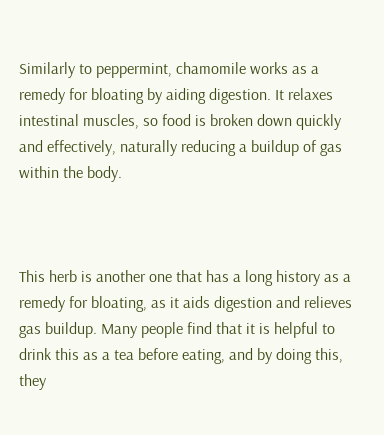Similarly to peppermint, chamomile works as a remedy for bloating by aiding digestion. It relaxes intestinal muscles, so food is broken down quickly and effectively, naturally reducing a buildup of gas within the body.



This herb is another one that has a long history as a remedy for bloating, as it aids digestion and relieves gas buildup. Many people find that it is helpful to drink this as a tea before eating, and by doing this, they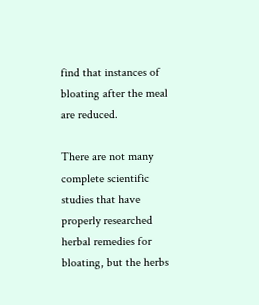find that instances of bloating after the meal are reduced.

There are not many complete scientific studies that have properly researched herbal remedies for bloating, but the herbs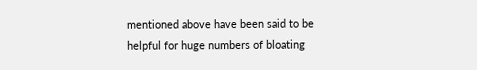mentioned above have been said to be helpful for huge numbers of bloating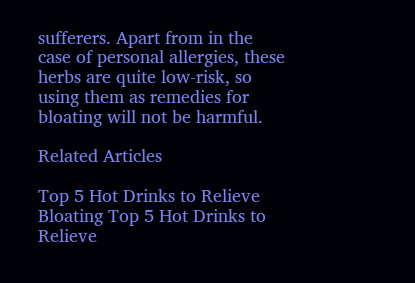sufferers. Apart from in the case of personal allergies, these herbs are quite low-risk, so using them as remedies for bloating will not be harmful.

Related Articles

Top 5 Hot Drinks to Relieve Bloating Top 5 Hot Drinks to Relieve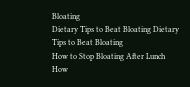Bloating
Dietary Tips to Beat Bloating Dietary Tips to Beat Bloating
How to Stop Bloating After Lunch How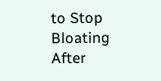to Stop Bloating After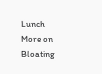Lunch
More on Bloating